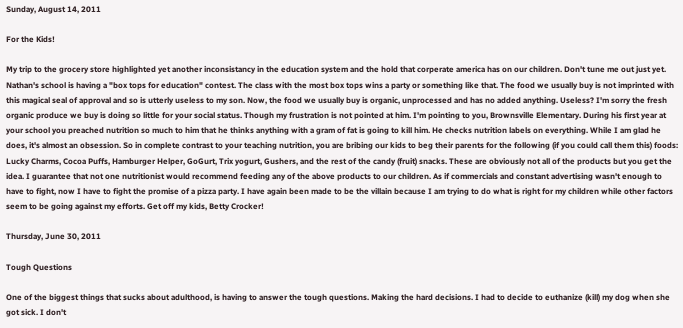Sunday, August 14, 2011

For the Kids!

My trip to the grocery store highlighted yet another inconsistancy in the education system and the hold that corperate america has on our children. Don't tune me out just yet. Nathan's school is having a "box tops for education" contest. The class with the most box tops wins a party or something like that. The food we usually buy is not imprinted with this magical seal of approval and so is utterly useless to my son. Now, the food we usually buy is organic, unprocessed and has no added anything. Useless? I'm sorry the fresh organic produce we buy is doing so little for your social status. Though my frustration is not pointed at him. I'm pointing to you, Brownsville Elementary. During his first year at your school you preached nutrition so much to him that he thinks anything with a gram of fat is going to kill him. He checks nutrition labels on everything. While I am glad he does, it's almost an obsession. So in complete contrast to your teaching nutrition, you are bribing our kids to beg their parents for the following (if you could call them this) foods: Lucky Charms, Cocoa Puffs, Hamburger Helper, GoGurt, Trix yogurt, Gushers, and the rest of the candy (fruit) snacks. These are obviously not all of the products but you get the idea. I guarantee that not one nutritionist would recommend feeding any of the above products to our children. As if commercials and constant advertising wasn't enough to have to fight, now I have to fight the promise of a pizza party. I have again been made to be the villain because I am trying to do what is right for my children while other factors seem to be going against my efforts. Get off my kids, Betty Crocker!

Thursday, June 30, 2011

Tough Questions

One of the biggest things that sucks about adulthood, is having to answer the tough questions. Making the hard decisions. I had to decide to euthanize (kill) my dog when she got sick. I don't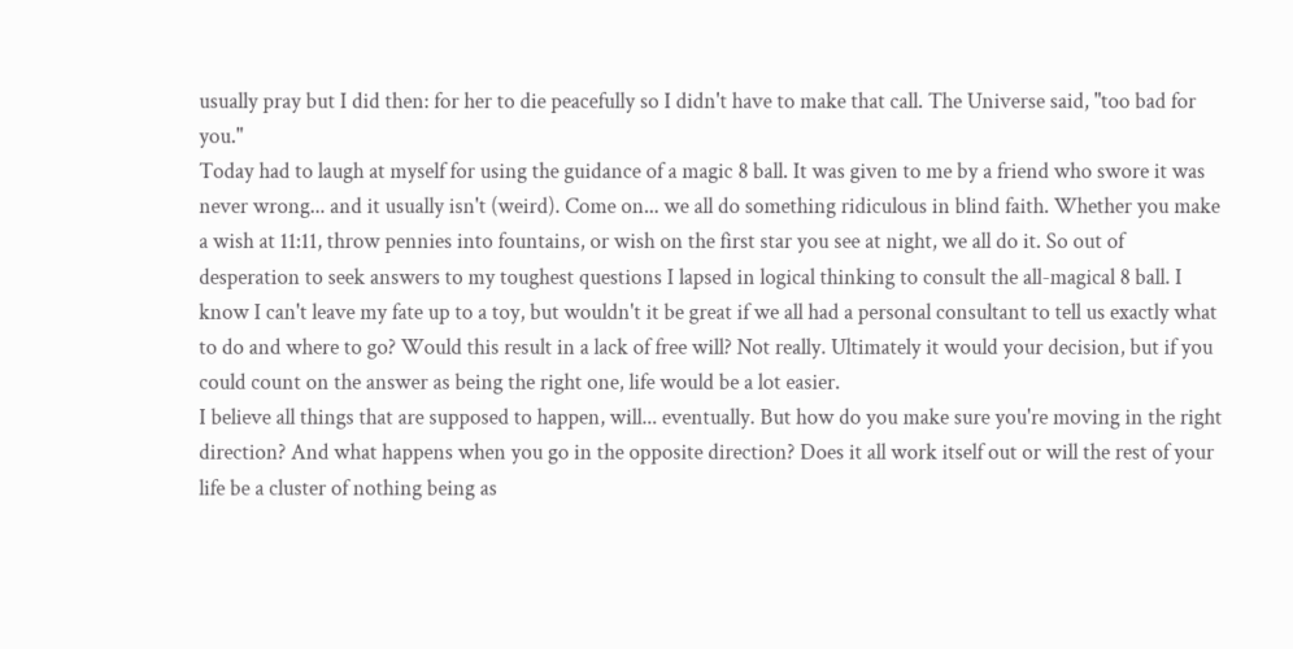usually pray but I did then: for her to die peacefully so I didn't have to make that call. The Universe said, "too bad for you."
Today had to laugh at myself for using the guidance of a magic 8 ball. It was given to me by a friend who swore it was never wrong... and it usually isn't (weird). Come on... we all do something ridiculous in blind faith. Whether you make a wish at 11:11, throw pennies into fountains, or wish on the first star you see at night, we all do it. So out of desperation to seek answers to my toughest questions I lapsed in logical thinking to consult the all-magical 8 ball. I know I can't leave my fate up to a toy, but wouldn't it be great if we all had a personal consultant to tell us exactly what to do and where to go? Would this result in a lack of free will? Not really. Ultimately it would your decision, but if you could count on the answer as being the right one, life would be a lot easier.
I believe all things that are supposed to happen, will... eventually. But how do you make sure you're moving in the right direction? And what happens when you go in the opposite direction? Does it all work itself out or will the rest of your life be a cluster of nothing being as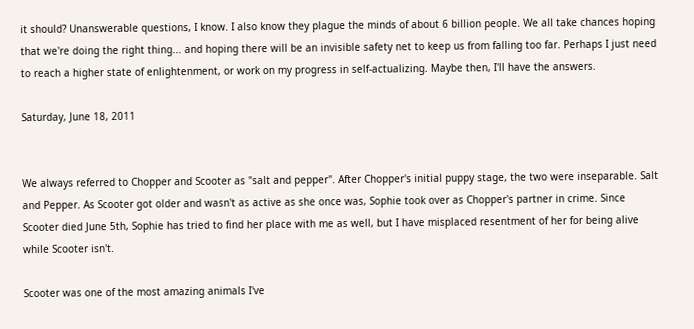it should? Unanswerable questions, I know. I also know they plague the minds of about 6 billion people. We all take chances hoping that we're doing the right thing... and hoping there will be an invisible safety net to keep us from falling too far. Perhaps I just need to reach a higher state of enlightenment, or work on my progress in self-actualizing. Maybe then, I'll have the answers.

Saturday, June 18, 2011


We always referred to Chopper and Scooter as "salt and pepper". After Chopper's initial puppy stage, the two were inseparable. Salt and Pepper. As Scooter got older and wasn't as active as she once was, Sophie took over as Chopper's partner in crime. Since Scooter died June 5th, Sophie has tried to find her place with me as well, but I have misplaced resentment of her for being alive while Scooter isn't.

Scooter was one of the most amazing animals I've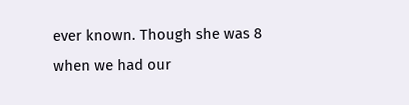ever known. Though she was 8 when we had our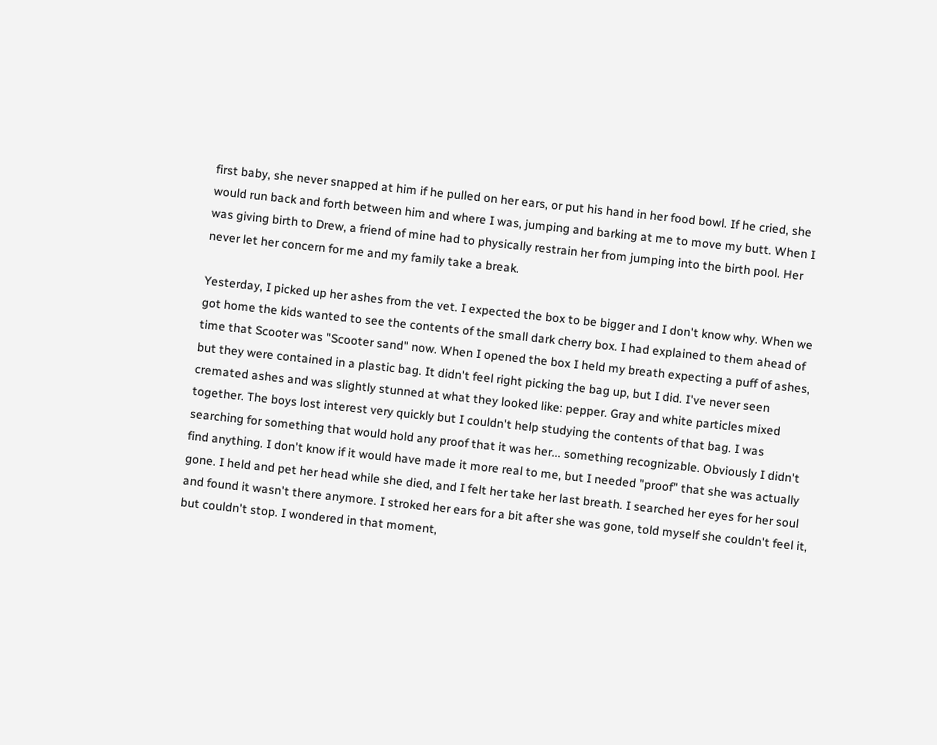first baby, she never snapped at him if he pulled on her ears, or put his hand in her food bowl. If he cried, she would run back and forth between him and where I was, jumping and barking at me to move my butt. When I was giving birth to Drew, a friend of mine had to physically restrain her from jumping into the birth pool. Her never let her concern for me and my family take a break.

Yesterday, I picked up her ashes from the vet. I expected the box to be bigger and I don't know why. When we got home the kids wanted to see the contents of the small dark cherry box. I had explained to them ahead of time that Scooter was "Scooter sand" now. When I opened the box I held my breath expecting a puff of ashes, but they were contained in a plastic bag. It didn't feel right picking the bag up, but I did. I've never seen cremated ashes and was slightly stunned at what they looked like: pepper. Gray and white particles mixed together. The boys lost interest very quickly but I couldn't help studying the contents of that bag. I was searching for something that would hold any proof that it was her... something recognizable. Obviously I didn't find anything. I don't know if it would have made it more real to me, but I needed "proof" that she was actually gone. I held and pet her head while she died, and I felt her take her last breath. I searched her eyes for her soul and found it wasn't there anymore. I stroked her ears for a bit after she was gone, told myself she couldn't feel it, but couldn't stop. I wondered in that moment,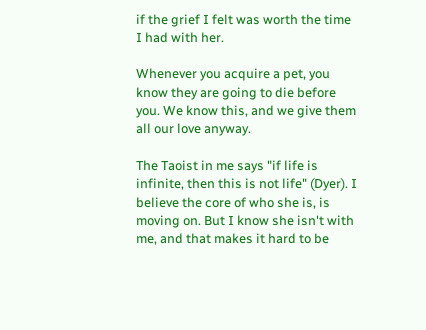if the grief I felt was worth the time I had with her.

Whenever you acquire a pet, you know they are going to die before you. We know this, and we give them all our love anyway.

The Taoist in me says "if life is infinite, then this is not life" (Dyer). I believe the core of who she is, is moving on. But I know she isn't with me, and that makes it hard to be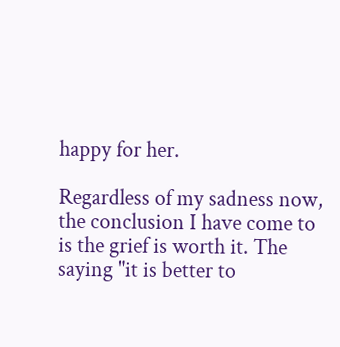happy for her.

Regardless of my sadness now, the conclusion I have come to is the grief is worth it. The saying "it is better to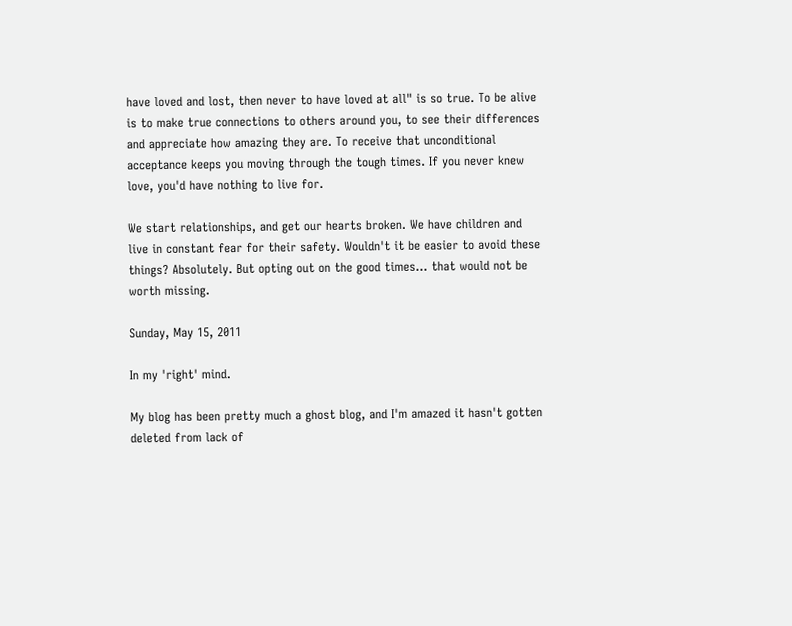have loved and lost, then never to have loved at all" is so true. To be alive is to make true connections to others around you, to see their differences and appreciate how amazing they are. To receive that unconditional acceptance keeps you moving through the tough times. If you never knew love, you'd have nothing to live for.

We start relationships, and get our hearts broken. We have children and live in constant fear for their safety. Wouldn't it be easier to avoid these things? Absolutely. But opting out on the good times... that would not be worth missing.

Sunday, May 15, 2011

In my 'right' mind.

My blog has been pretty much a ghost blog, and I'm amazed it hasn't gotten deleted from lack of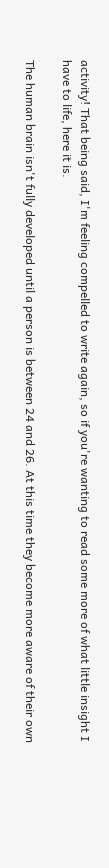activity! That being said, I'm feeling compelled to write again, so if you're wanting to read some more of what little insight I have to life, here it is.

The human brain isn't fully developed until a person is between 24 and 26. At this time they become more aware of their own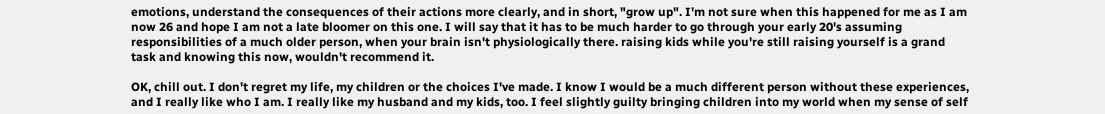emotions, understand the consequences of their actions more clearly, and in short, "grow up". I'm not sure when this happened for me as I am now 26 and hope I am not a late bloomer on this one. I will say that it has to be much harder to go through your early 20's assuming responsibilities of a much older person, when your brain isn't physiologically there. raising kids while you're still raising yourself is a grand task and knowing this now, wouldn't recommend it.

OK, chill out. I don't regret my life, my children or the choices I've made. I know I would be a much different person without these experiences, and I really like who I am. I really like my husband and my kids, too. I feel slightly guilty bringing children into my world when my sense of self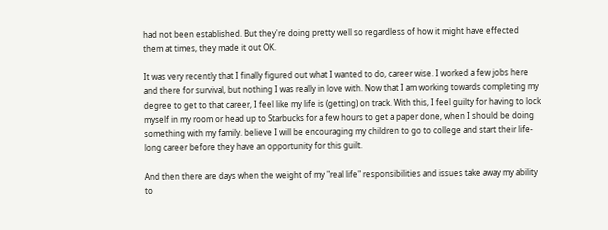had not been established. But they're doing pretty well so regardless of how it might have effected them at times, they made it out OK.

It was very recently that I finally figured out what I wanted to do, career wise. I worked a few jobs here and there for survival, but nothing I was really in love with. Now that I am working towards completing my degree to get to that career, I feel like my life is (getting) on track. With this, I feel guilty for having to lock myself in my room or head up to Starbucks for a few hours to get a paper done, when I should be doing something with my family. believe I will be encouraging my children to go to college and start their life-long career before they have an opportunity for this guilt.

And then there are days when the weight of my "real life" responsibilities and issues take away my ability to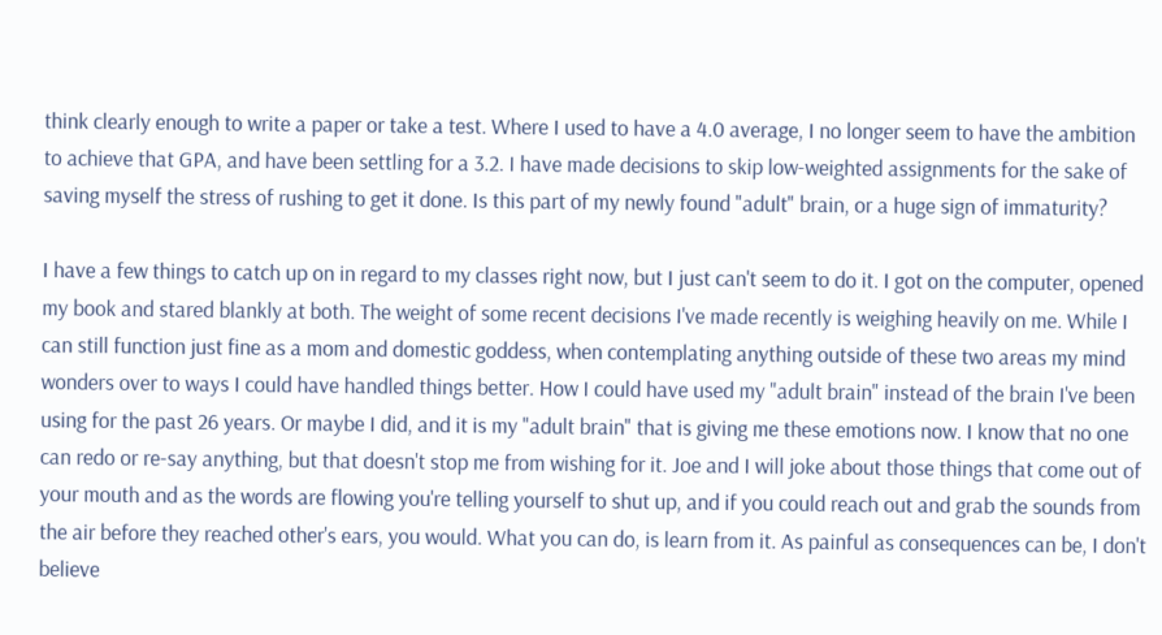think clearly enough to write a paper or take a test. Where I used to have a 4.0 average, I no longer seem to have the ambition to achieve that GPA, and have been settling for a 3.2. I have made decisions to skip low-weighted assignments for the sake of saving myself the stress of rushing to get it done. Is this part of my newly found "adult" brain, or a huge sign of immaturity?

I have a few things to catch up on in regard to my classes right now, but I just can't seem to do it. I got on the computer, opened my book and stared blankly at both. The weight of some recent decisions I've made recently is weighing heavily on me. While I can still function just fine as a mom and domestic goddess, when contemplating anything outside of these two areas my mind wonders over to ways I could have handled things better. How I could have used my "adult brain" instead of the brain I've been using for the past 26 years. Or maybe I did, and it is my "adult brain" that is giving me these emotions now. I know that no one can redo or re-say anything, but that doesn't stop me from wishing for it. Joe and I will joke about those things that come out of your mouth and as the words are flowing you're telling yourself to shut up, and if you could reach out and grab the sounds from the air before they reached other's ears, you would. What you can do, is learn from it. As painful as consequences can be, I don't believe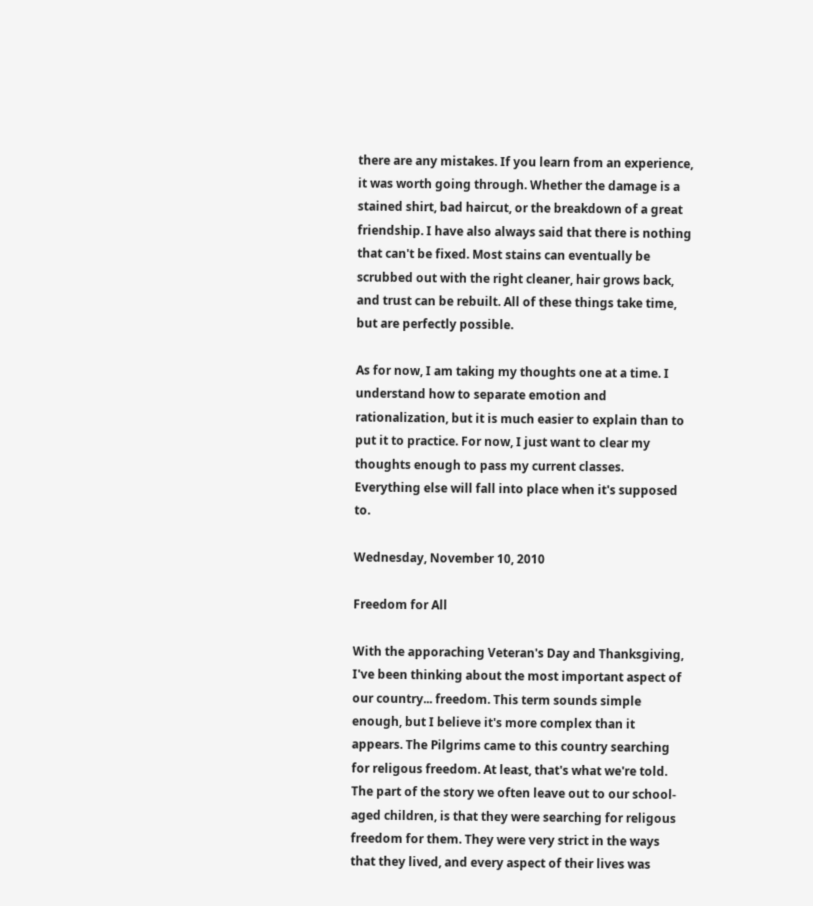there are any mistakes. If you learn from an experience, it was worth going through. Whether the damage is a stained shirt, bad haircut, or the breakdown of a great friendship. I have also always said that there is nothing that can't be fixed. Most stains can eventually be scrubbed out with the right cleaner, hair grows back, and trust can be rebuilt. All of these things take time, but are perfectly possible.

As for now, I am taking my thoughts one at a time. I understand how to separate emotion and rationalization, but it is much easier to explain than to put it to practice. For now, I just want to clear my thoughts enough to pass my current classes. Everything else will fall into place when it's supposed to.

Wednesday, November 10, 2010

Freedom for All

With the apporaching Veteran's Day and Thanksgiving, I've been thinking about the most important aspect of our country... freedom. This term sounds simple enough, but I believe it's more complex than it appears. The Pilgrims came to this country searching for religous freedom. At least, that's what we're told. The part of the story we often leave out to our school-aged children, is that they were searching for religous freedom for them. They were very strict in the ways that they lived, and every aspect of their lives was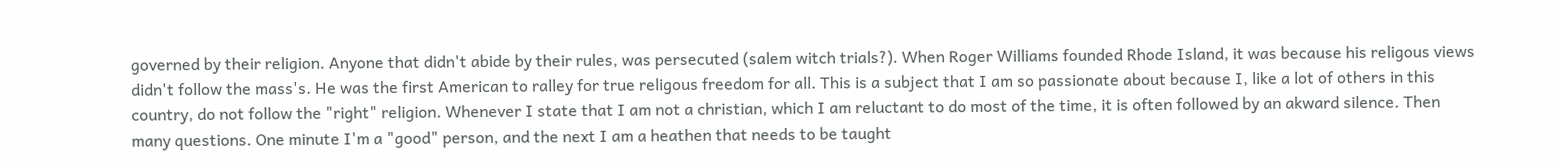governed by their religion. Anyone that didn't abide by their rules, was persecuted (salem witch trials?). When Roger Williams founded Rhode Island, it was because his religous views didn't follow the mass's. He was the first American to ralley for true religous freedom for all. This is a subject that I am so passionate about because I, like a lot of others in this country, do not follow the "right" religion. Whenever I state that I am not a christian, which I am reluctant to do most of the time, it is often followed by an akward silence. Then many questions. One minute I'm a "good" person, and the next I am a heathen that needs to be taught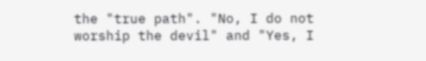the "true path". "No, I do not worship the devil" and "Yes, I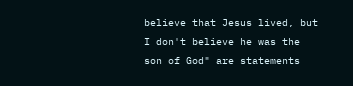believe that Jesus lived, but I don't believe he was the son of God" are statements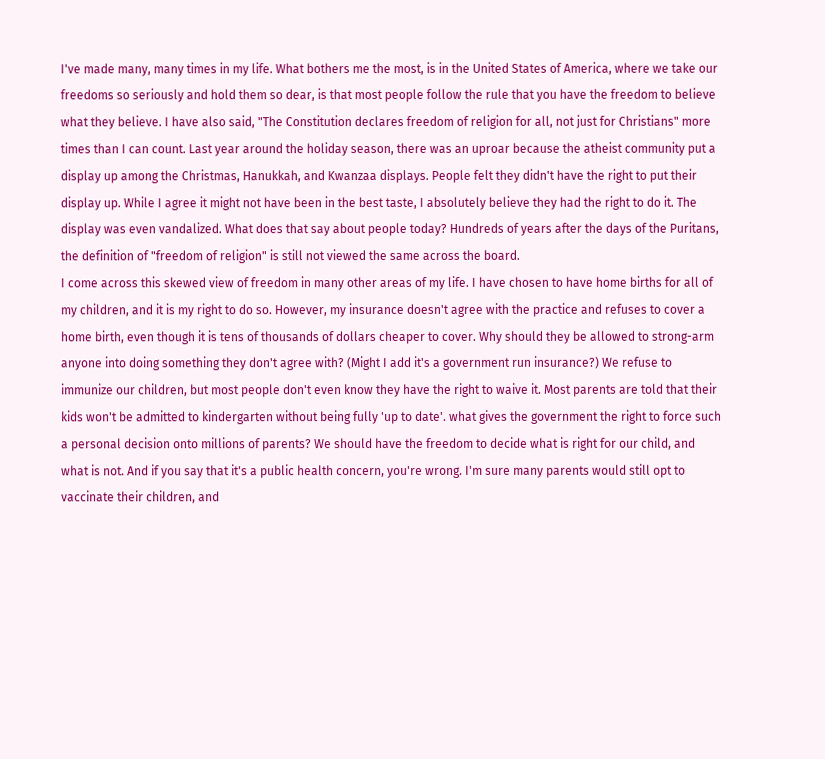I've made many, many times in my life. What bothers me the most, is in the United States of America, where we take our freedoms so seriously and hold them so dear, is that most people follow the rule that you have the freedom to believe what they believe. I have also said, "The Constitution declares freedom of religion for all, not just for Christians" more times than I can count. Last year around the holiday season, there was an uproar because the atheist community put a display up among the Christmas, Hanukkah, and Kwanzaa displays. People felt they didn't have the right to put their display up. While I agree it might not have been in the best taste, I absolutely believe they had the right to do it. The display was even vandalized. What does that say about people today? Hundreds of years after the days of the Puritans, the definition of "freedom of religion" is still not viewed the same across the board.
I come across this skewed view of freedom in many other areas of my life. I have chosen to have home births for all of my children, and it is my right to do so. However, my insurance doesn't agree with the practice and refuses to cover a home birth, even though it is tens of thousands of dollars cheaper to cover. Why should they be allowed to strong-arm anyone into doing something they don't agree with? (Might I add it's a government run insurance?) We refuse to immunize our children, but most people don't even know they have the right to waive it. Most parents are told that their kids won't be admitted to kindergarten without being fully 'up to date'. what gives the government the right to force such a personal decision onto millions of parents? We should have the freedom to decide what is right for our child, and what is not. And if you say that it's a public health concern, you're wrong. I'm sure many parents would still opt to vaccinate their children, and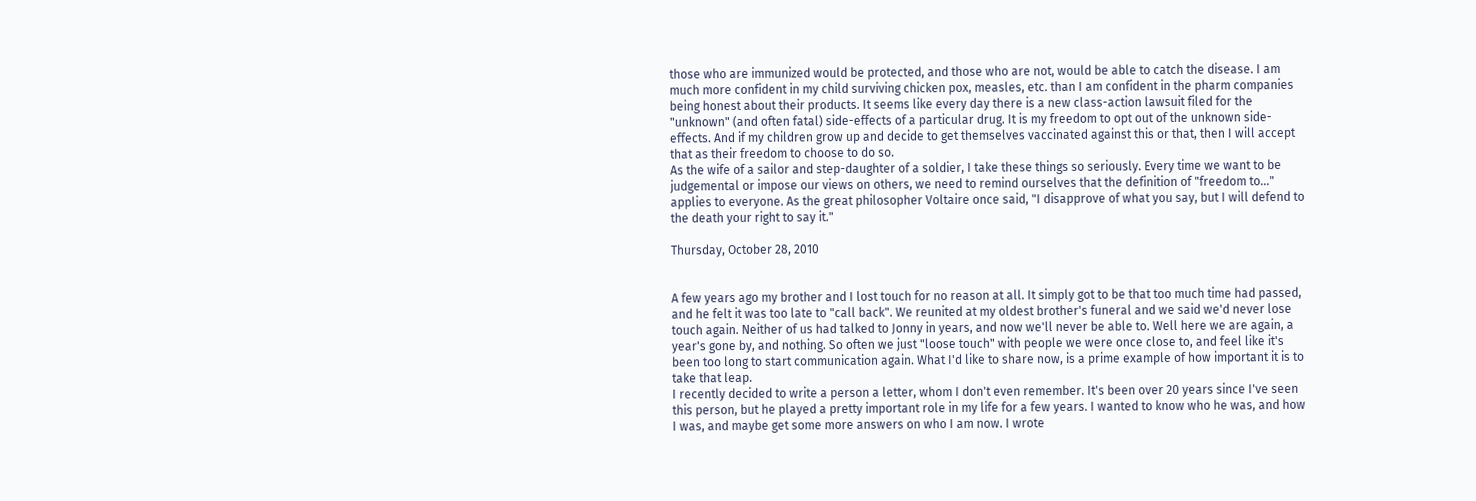those who are immunized would be protected, and those who are not, would be able to catch the disease. I am much more confident in my child surviving chicken pox, measles, etc. than I am confident in the pharm companies being honest about their products. It seems like every day there is a new class-action lawsuit filed for the "unknown" (and often fatal) side-effects of a particular drug. It is my freedom to opt out of the unknown side-effects. And if my children grow up and decide to get themselves vaccinated against this or that, then I will accept that as their freedom to choose to do so.
As the wife of a sailor and step-daughter of a soldier, I take these things so seriously. Every time we want to be judgemental or impose our views on others, we need to remind ourselves that the definition of "freedom to..." applies to everyone. As the great philosopher Voltaire once said, "I disapprove of what you say, but I will defend to the death your right to say it."

Thursday, October 28, 2010


A few years ago my brother and I lost touch for no reason at all. It simply got to be that too much time had passed, and he felt it was too late to "call back". We reunited at my oldest brother's funeral and we said we'd never lose touch again. Neither of us had talked to Jonny in years, and now we'll never be able to. Well here we are again, a year's gone by, and nothing. So often we just "loose touch" with people we were once close to, and feel like it's been too long to start communication again. What I'd like to share now, is a prime example of how important it is to take that leap.
I recently decided to write a person a letter, whom I don't even remember. It's been over 20 years since I've seen this person, but he played a pretty important role in my life for a few years. I wanted to know who he was, and how I was, and maybe get some more answers on who I am now. I wrote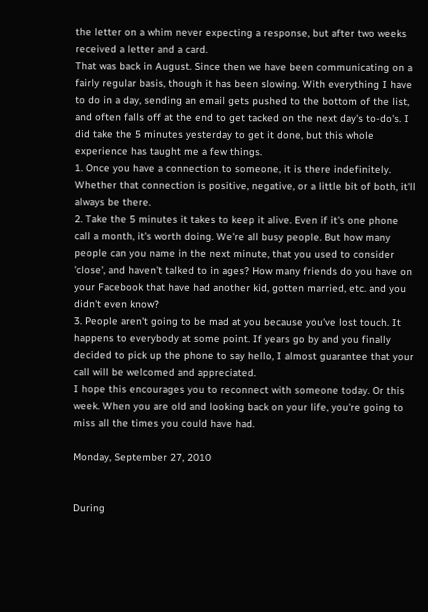the letter on a whim never expecting a response, but after two weeks received a letter and a card.
That was back in August. Since then we have been communicating on a fairly regular basis, though it has been slowing. With everything I have to do in a day, sending an email gets pushed to the bottom of the list, and often falls off at the end to get tacked on the next day's to-do's. I did take the 5 minutes yesterday to get it done, but this whole experience has taught me a few things.
1. Once you have a connection to someone, it is there indefinitely. Whether that connection is positive, negative, or a little bit of both, it'll always be there.
2. Take the 5 minutes it takes to keep it alive. Even if it's one phone call a month, it's worth doing. We're all busy people. But how many people can you name in the next minute, that you used to consider 'close', and haven't talked to in ages? How many friends do you have on your Facebook that have had another kid, gotten married, etc. and you didn't even know?
3. People aren't going to be mad at you because you've lost touch. It happens to everybody at some point. If years go by and you finally decided to pick up the phone to say hello, I almost guarantee that your call will be welcomed and appreciated.
I hope this encourages you to reconnect with someone today. Or this week. When you are old and looking back on your life, you're going to miss all the times you could have had.

Monday, September 27, 2010


During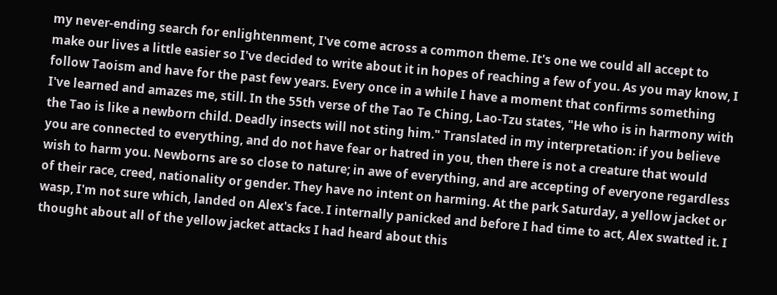my never-ending search for enlightenment, I've come across a common theme. It's one we could all accept to make our lives a little easier so I've decided to write about it in hopes of reaching a few of you. As you may know, I follow Taoism and have for the past few years. Every once in a while I have a moment that confirms something I've learned and amazes me, still. In the 55th verse of the Tao Te Ching, Lao-Tzu states, "He who is in harmony with the Tao is like a newborn child. Deadly insects will not sting him." Translated in my interpretation: if you believe you are connected to everything, and do not have fear or hatred in you, then there is not a creature that would wish to harm you. Newborns are so close to nature; in awe of everything, and are accepting of everyone regardless of their race, creed, nationality or gender. They have no intent on harming. At the park Saturday, a yellow jacket or wasp, I'm not sure which, landed on Alex's face. I internally panicked and before I had time to act, Alex swatted it. I thought about all of the yellow jacket attacks I had heard about this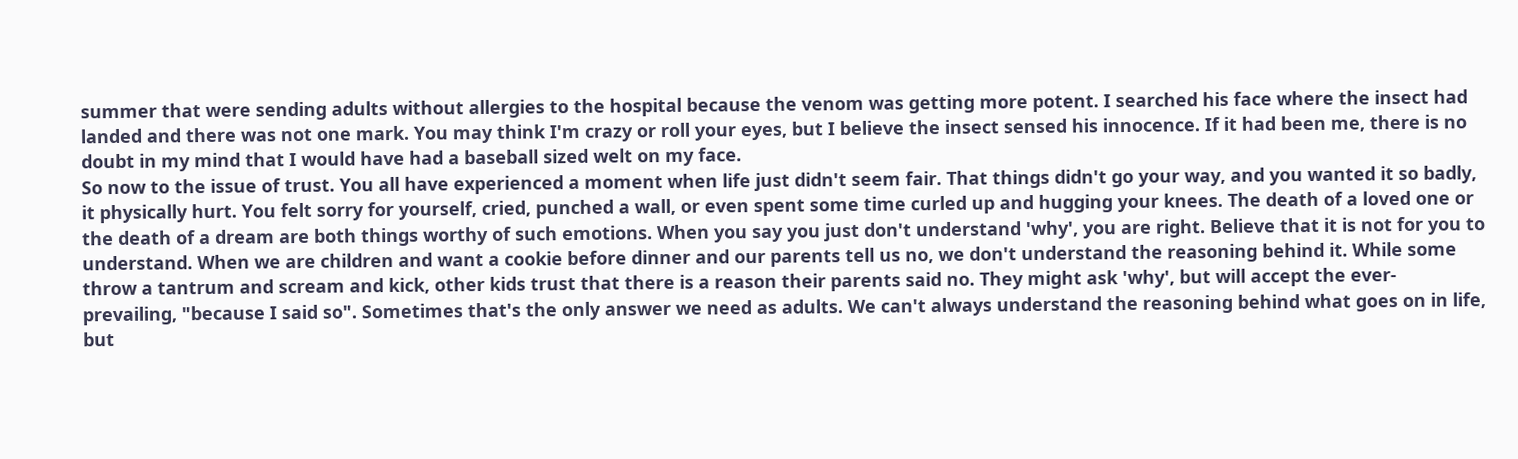summer that were sending adults without allergies to the hospital because the venom was getting more potent. I searched his face where the insect had landed and there was not one mark. You may think I'm crazy or roll your eyes, but I believe the insect sensed his innocence. If it had been me, there is no doubt in my mind that I would have had a baseball sized welt on my face.
So now to the issue of trust. You all have experienced a moment when life just didn't seem fair. That things didn't go your way, and you wanted it so badly, it physically hurt. You felt sorry for yourself, cried, punched a wall, or even spent some time curled up and hugging your knees. The death of a loved one or the death of a dream are both things worthy of such emotions. When you say you just don't understand 'why', you are right. Believe that it is not for you to understand. When we are children and want a cookie before dinner and our parents tell us no, we don't understand the reasoning behind it. While some throw a tantrum and scream and kick, other kids trust that there is a reason their parents said no. They might ask 'why', but will accept the ever-prevailing, "because I said so". Sometimes that's the only answer we need as adults. We can't always understand the reasoning behind what goes on in life, but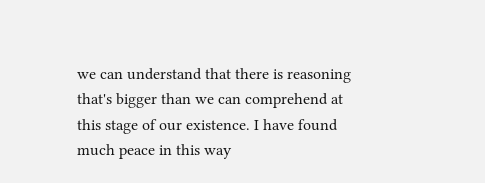we can understand that there is reasoning that's bigger than we can comprehend at this stage of our existence. I have found much peace in this way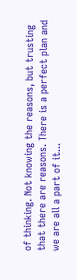of thinking. Not knowing the reasons, but trusting that there are reasons. There is a perfect plan and we are all a part of it...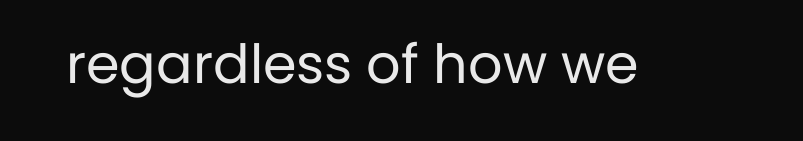regardless of how we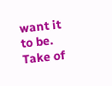want it to be.
Take of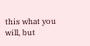this what you will, but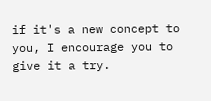if it's a new concept to you, I encourage you to give it a try.